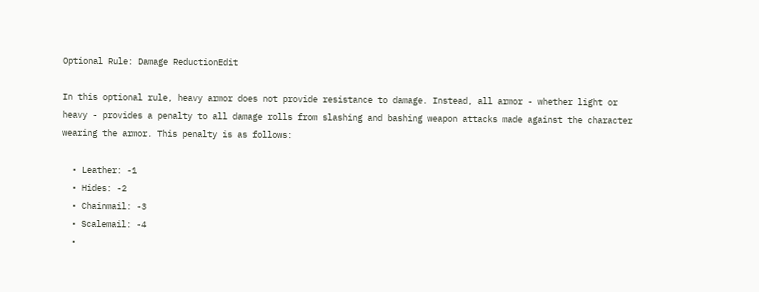Optional Rule: Damage ReductionEdit

In this optional rule, heavy armor does not provide resistance to damage. Instead, all armor - whether light or heavy - provides a penalty to all damage rolls from slashing and bashing weapon attacks made against the character wearing the armor. This penalty is as follows:

  • Leather: -1
  • Hides: -2
  • Chainmail: -3
  • Scalemail: -4
  •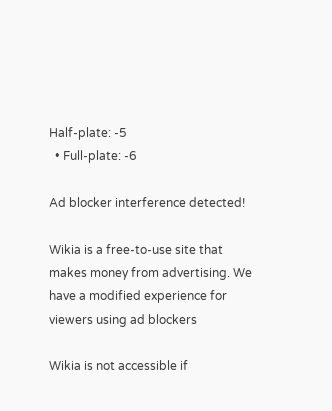Half-plate: -5
  • Full-plate: -6

Ad blocker interference detected!

Wikia is a free-to-use site that makes money from advertising. We have a modified experience for viewers using ad blockers

Wikia is not accessible if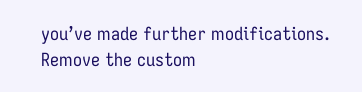you’ve made further modifications. Remove the custom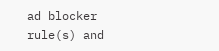ad blocker rule(s) and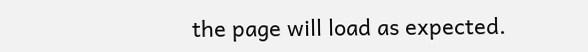the page will load as expected.